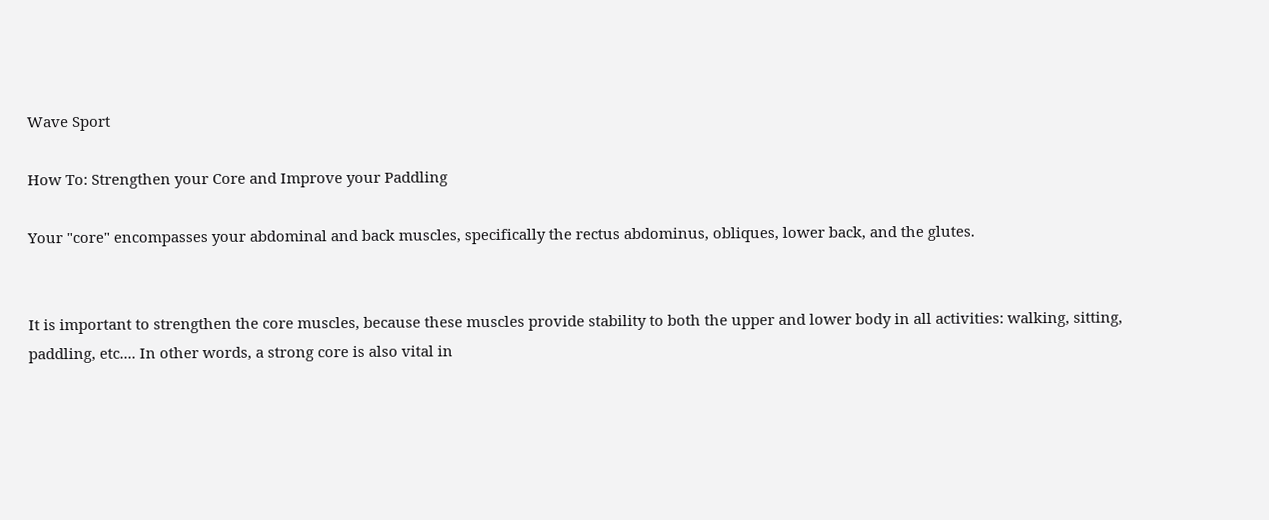Wave Sport

How To: Strengthen your Core and Improve your Paddling

Your "core" encompasses your abdominal and back muscles, specifically the rectus abdominus, obliques, lower back, and the glutes.


It is important to strengthen the core muscles, because these muscles provide stability to both the upper and lower body in all activities: walking, sitting, paddling, etc.... In other words, a strong core is also vital in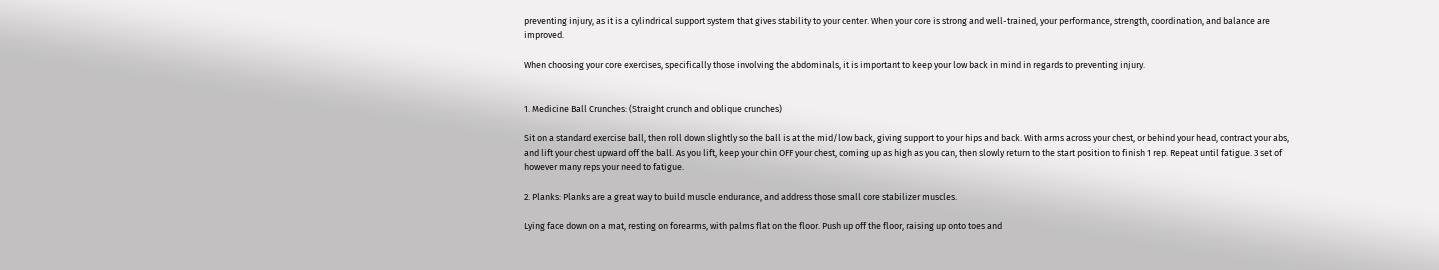preventing injury, as it is a cylindrical support system that gives stability to your center. When your core is strong and well-trained, your performance, strength, coordination, and balance are improved.

When choosing your core exercises, specifically those involving the abdominals, it is important to keep your low back in mind in regards to preventing injury.


1. Medicine Ball Crunches: (Straight crunch and oblique crunches)

Sit on a standard exercise ball, then roll down slightly so the ball is at the mid/low back, giving support to your hips and back. With arms across your chest, or behind your head, contract your abs, and lift your chest upward off the ball. As you lift, keep your chin OFF your chest, coming up as high as you can, then slowly return to the start position to finish 1 rep. Repeat until fatigue. 3 set of however many reps your need to fatigue.

2. Planks: Planks are a great way to build muscle endurance, and address those small core stabilizer muscles.

Lying face down on a mat, resting on forearms, with palms flat on the floor. Push up off the floor, raising up onto toes and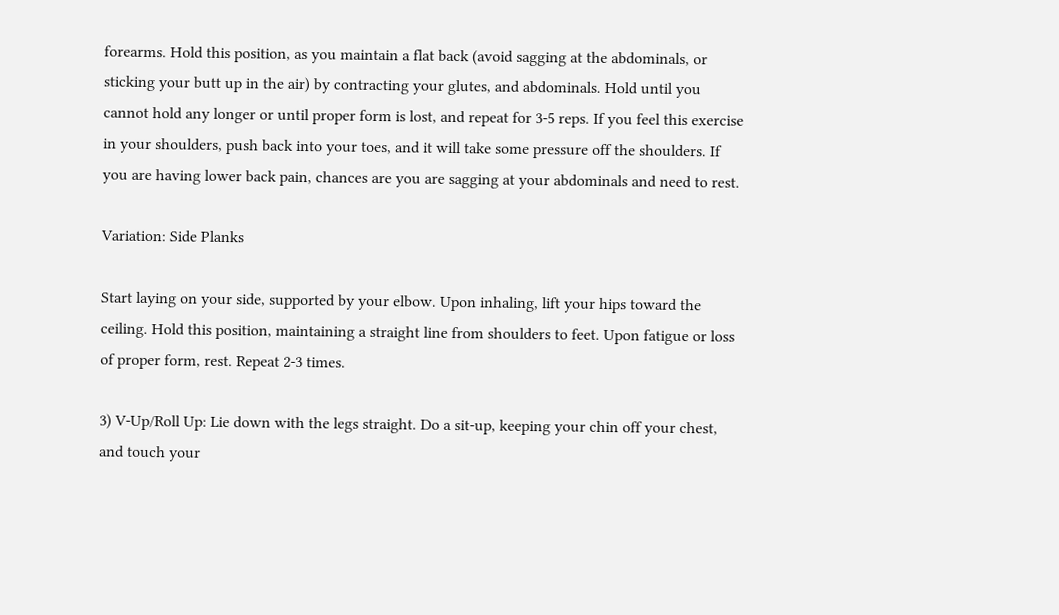forearms. Hold this position, as you maintain a flat back (avoid sagging at the abdominals, or sticking your butt up in the air) by contracting your glutes, and abdominals. Hold until you cannot hold any longer or until proper form is lost, and repeat for 3-5 reps. If you feel this exercise in your shoulders, push back into your toes, and it will take some pressure off the shoulders. If you are having lower back pain, chances are you are sagging at your abdominals and need to rest.

Variation: Side Planks

Start laying on your side, supported by your elbow. Upon inhaling, lift your hips toward the ceiling. Hold this position, maintaining a straight line from shoulders to feet. Upon fatigue or loss of proper form, rest. Repeat 2-3 times.

3) V-Up/Roll Up: Lie down with the legs straight. Do a sit-up, keeping your chin off your chest, and touch your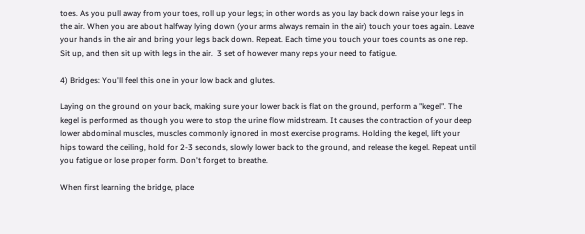toes. As you pull away from your toes, roll up your legs; in other words as you lay back down raise your legs in the air. When you are about halfway lying down (your arms always remain in the air) touch your toes again. Leave your hands in the air and bring your legs back down. Repeat. Each time you touch your toes counts as one rep. Sit up, and then sit up with legs in the air.  3 set of however many reps your need to fatigue.

4) Bridges: You'll feel this one in your low back and glutes.

Laying on the ground on your back, making sure your lower back is flat on the ground, perform a "kegel". The kegel is performed as though you were to stop the urine flow midstream. It causes the contraction of your deep lower abdominal muscles, muscles commonly ignored in most exercise programs. Holding the kegel, lift your hips toward the ceiling, hold for 2-3 seconds, slowly lower back to the ground, and release the kegel. Repeat until you fatigue or lose proper form. Don't forget to breathe.

When first learning the bridge, place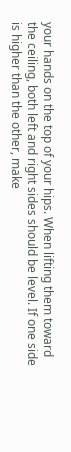your hands on the top of your hips. When lifting them toward the ceiling, both left and right sides should be level. If one side is higher than the other, make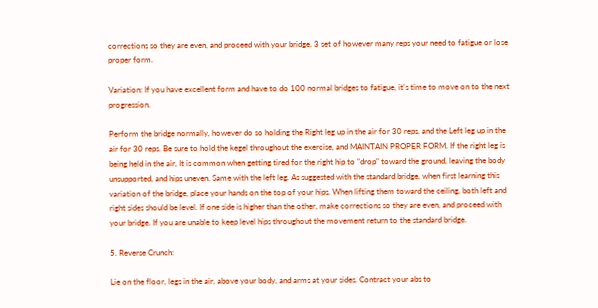corrections so they are even, and proceed with your bridge. 3 set of however many reps your need to fatigue or lose proper form.

Variation: If you have excellent form and have to do 100 normal bridges to fatigue, it's time to move on to the next progression.

Perform the bridge normally, however do so holding the Right leg up in the air for 30 reps, and the Left leg up in the air for 30 reps. Be sure to hold the kegel throughout the exercise, and MAINTAIN PROPER FORM. If the right leg is being held in the air, It is common when getting tired for the right hip to "drop" toward the ground, leaving the body unsupported, and hips uneven. Same with the left leg. As suggested with the standard bridge, when first learning this variation of the bridge, place your hands on the top of your hips. When lifting them toward the ceiling, both left and right sides should be level. If one side is higher than the other, make corrections so they are even, and proceed with your bridge. If you are unable to keep level hips throughout the movement return to the standard bridge.

5. Reverse Crunch:

Lie on the floor, legs in the air, above your body, and arms at your sides. Contract your abs to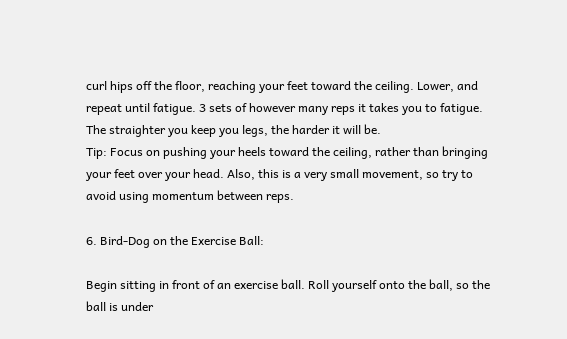curl hips off the floor, reaching your feet toward the ceiling. Lower, and repeat until fatigue. 3 sets of however many reps it takes you to fatigue. The straighter you keep you legs, the harder it will be.
Tip: Focus on pushing your heels toward the ceiling, rather than bringing your feet over your head. Also, this is a very small movement, so try to avoid using momentum between reps.

6. Bird-Dog on the Exercise Ball:

Begin sitting in front of an exercise ball. Roll yourself onto the ball, so the ball is under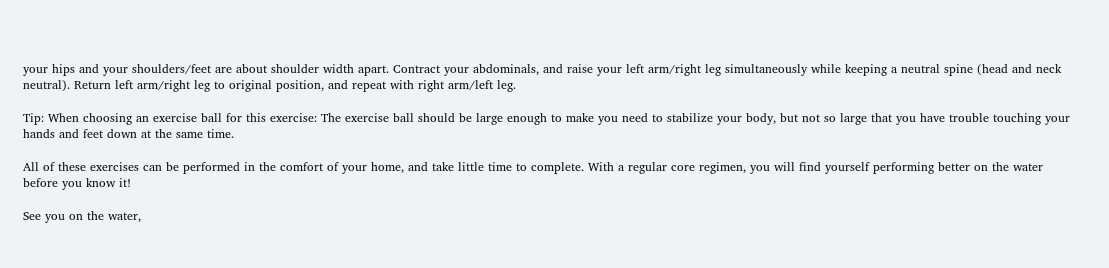your hips and your shoulders/feet are about shoulder width apart. Contract your abdominals, and raise your left arm/right leg simultaneously while keeping a neutral spine (head and neck neutral). Return left arm/right leg to original position, and repeat with right arm/left leg.

Tip: When choosing an exercise ball for this exercise: The exercise ball should be large enough to make you need to stabilize your body, but not so large that you have trouble touching your hands and feet down at the same time.

All of these exercises can be performed in the comfort of your home, and take little time to complete. With a regular core regimen, you will find yourself performing better on the water before you know it!

See you on the water,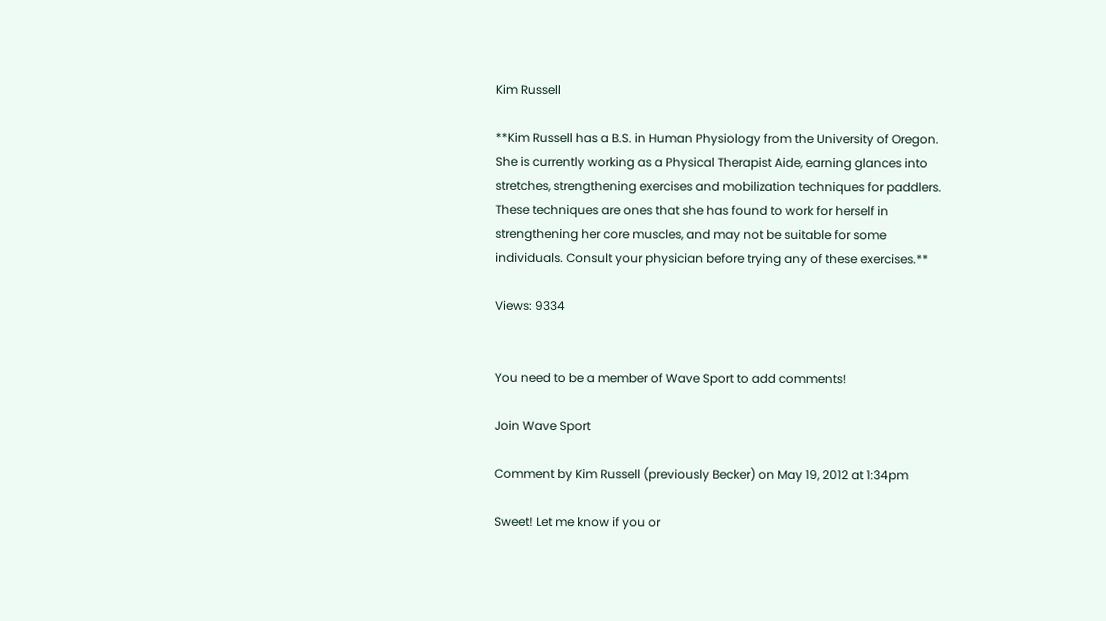Kim Russell

**Kim Russell has a B.S. in Human Physiology from the University of Oregon. She is currently working as a Physical Therapist Aide, earning glances into stretches, strengthening exercises and mobilization techniques for paddlers. These techniques are ones that she has found to work for herself in strengthening her core muscles, and may not be suitable for some individuals. Consult your physician before trying any of these exercises.**

Views: 9334


You need to be a member of Wave Sport to add comments!

Join Wave Sport

Comment by Kim Russell (previously Becker) on May 19, 2012 at 1:34pm

Sweet! Let me know if you or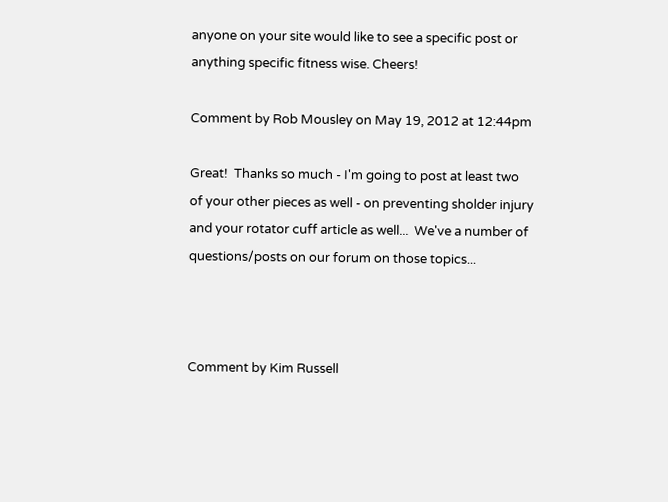anyone on your site would like to see a specific post or anything specific fitness wise. Cheers!

Comment by Rob Mousley on May 19, 2012 at 12:44pm

Great!  Thanks so much - I'm going to post at least two of your other pieces as well - on preventing sholder injury and your rotator cuff article as well...  We've a number of questions/posts on our forum on those topics...



Comment by Kim Russell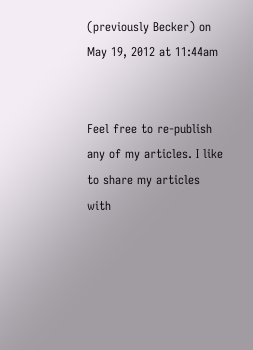(previously Becker) on May 19, 2012 at 11:44am


Feel free to re-publish any of my articles. I like to share my articles with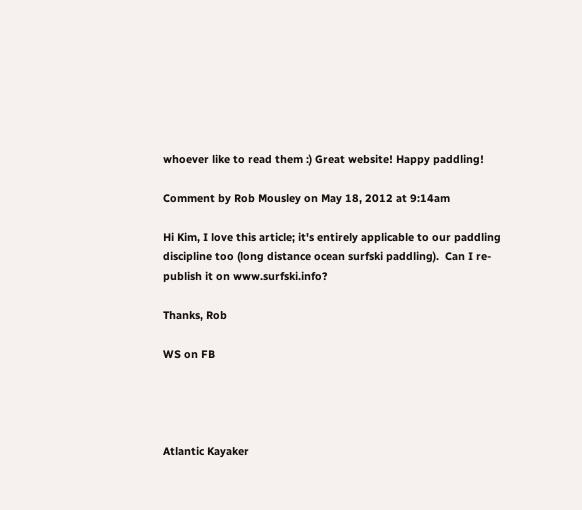whoever like to read them :) Great website! Happy paddling!

Comment by Rob Mousley on May 18, 2012 at 9:14am

Hi Kim, I love this article; it's entirely applicable to our paddling discipline too (long distance ocean surfski paddling).  Can I re-publish it on www.surfski.info?

Thanks, Rob

WS on FB




Atlantic Kayaker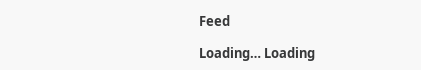Feed

Loading… Loading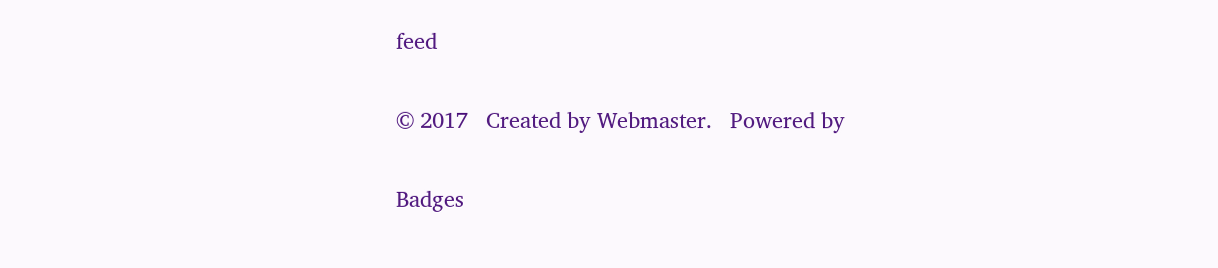feed

© 2017   Created by Webmaster.   Powered by

Badges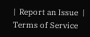|  Report an Issue  |  Terms of Service